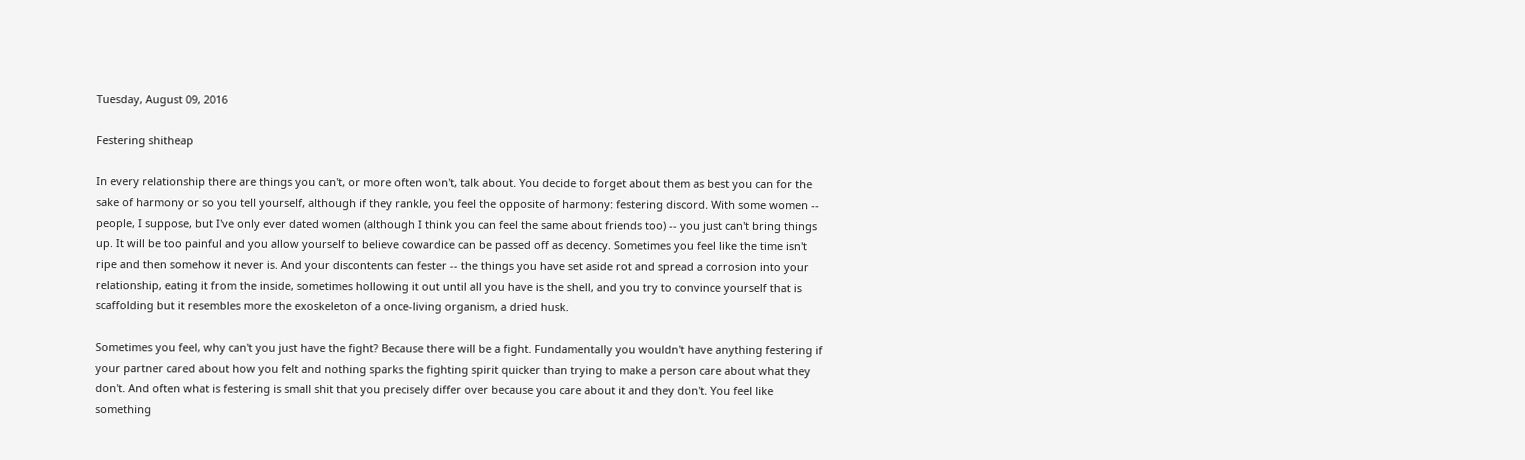Tuesday, August 09, 2016

Festering shitheap

In every relationship there are things you can't, or more often won't, talk about. You decide to forget about them as best you can for the sake of harmony or so you tell yourself, although if they rankle, you feel the opposite of harmony: festering discord. With some women -- people, I suppose, but I've only ever dated women (although I think you can feel the same about friends too) -- you just can't bring things up. It will be too painful and you allow yourself to believe cowardice can be passed off as decency. Sometimes you feel like the time isn't ripe and then somehow it never is. And your discontents can fester -- the things you have set aside rot and spread a corrosion into your relationship, eating it from the inside, sometimes hollowing it out until all you have is the shell, and you try to convince yourself that is scaffolding but it resembles more the exoskeleton of a once-living organism, a dried husk.

Sometimes you feel, why can't you just have the fight? Because there will be a fight. Fundamentally you wouldn't have anything festering if your partner cared about how you felt and nothing sparks the fighting spirit quicker than trying to make a person care about what they don't. And often what is festering is small shit that you precisely differ over because you care about it and they don't. You feel like something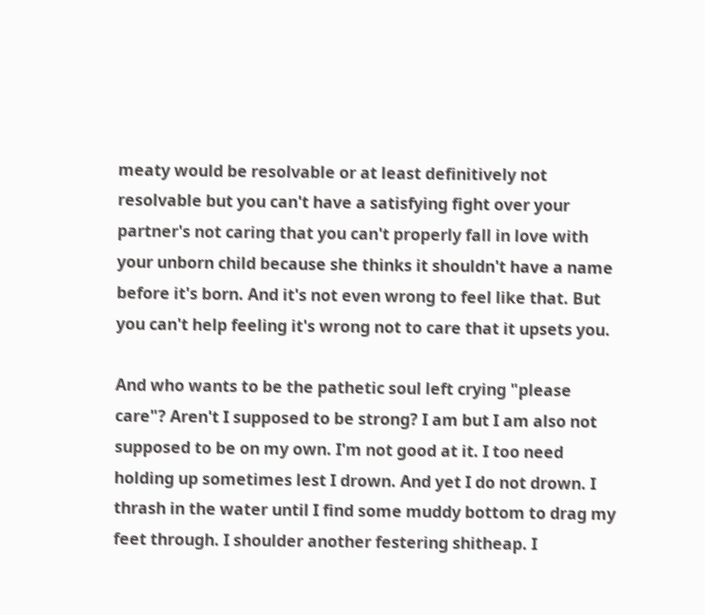meaty would be resolvable or at least definitively not resolvable but you can't have a satisfying fight over your partner's not caring that you can't properly fall in love with your unborn child because she thinks it shouldn't have a name before it's born. And it's not even wrong to feel like that. But you can't help feeling it's wrong not to care that it upsets you.

And who wants to be the pathetic soul left crying "please care"? Aren't I supposed to be strong? I am but I am also not supposed to be on my own. I'm not good at it. I too need holding up sometimes lest I drown. And yet I do not drown. I thrash in the water until I find some muddy bottom to drag my feet through. I shoulder another festering shitheap. I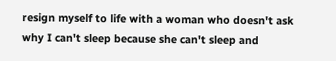resign myself to life with a woman who doesn't ask why I can't sleep because she can't sleep and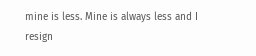mine is less. Mine is always less and I resign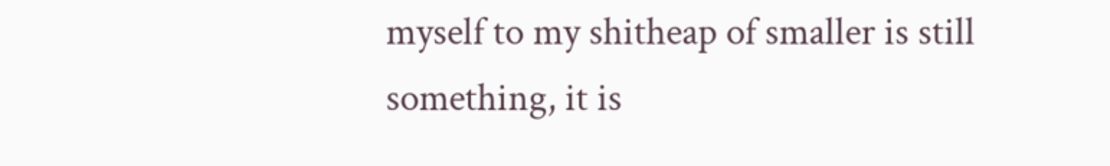myself to my shitheap of smaller is still something, it is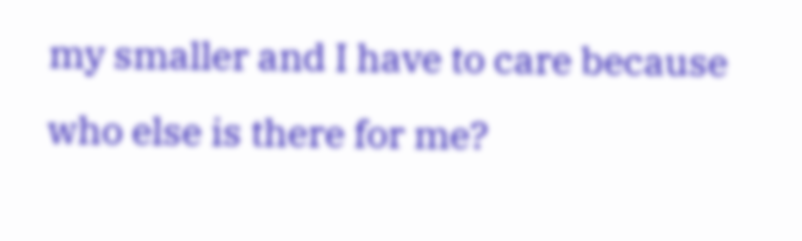my smaller and I have to care because who else is there for me?